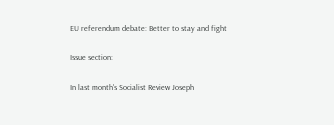EU referendum debate: Better to stay and fight

Issue section:

In last month's Socialist Review Joseph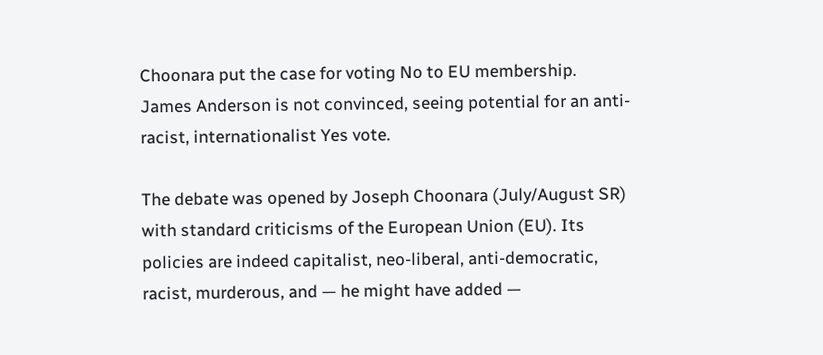Choonara put the case for voting No to EU membership. James Anderson is not convinced, seeing potential for an anti-racist, internationalist Yes vote.

The debate was opened by Joseph Choonara (July/August SR) with standard criticisms of the European Union (EU). Its policies are indeed capitalist, neo-liberal, anti-democratic, racist, murderous, and — he might have added —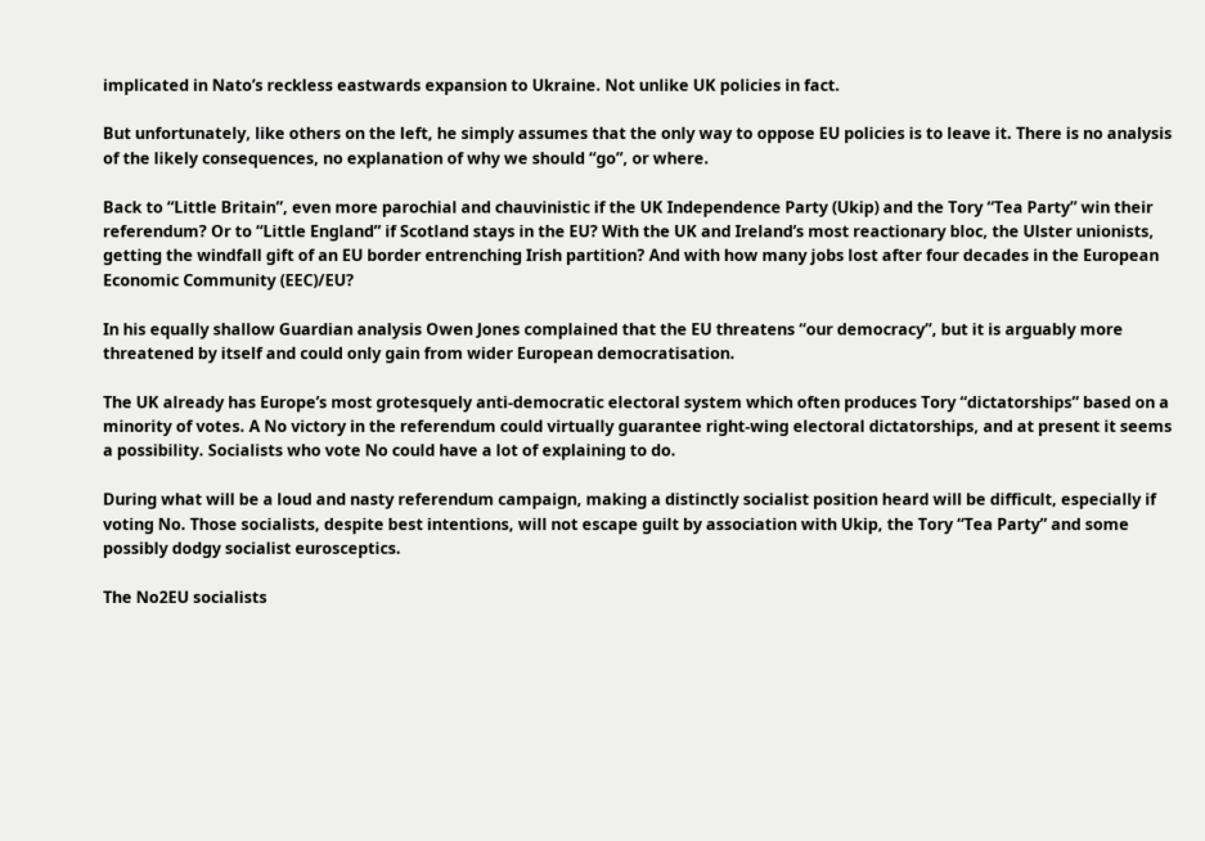implicated in Nato’s reckless eastwards expansion to Ukraine. Not unlike UK policies in fact.

But unfortunately, like others on the left, he simply assumes that the only way to oppose EU policies is to leave it. There is no analysis of the likely consequences, no explanation of why we should “go”, or where.

Back to “Little Britain”, even more parochial and chauvinistic if the UK Independence Party (Ukip) and the Tory “Tea Party” win their referendum? Or to “Little England” if Scotland stays in the EU? With the UK and Ireland’s most reactionary bloc, the Ulster unionists, getting the windfall gift of an EU border entrenching Irish partition? And with how many jobs lost after four decades in the European Economic Community (EEC)/EU?

In his equally shallow Guardian analysis Owen Jones complained that the EU threatens “our democracy”, but it is arguably more threatened by itself and could only gain from wider European democratisation.

The UK already has Europe’s most grotesquely anti-democratic electoral system which often produces Tory “dictatorships” based on a minority of votes. A No victory in the referendum could virtually guarantee right-wing electoral dictatorships, and at present it seems a possibility. Socialists who vote No could have a lot of explaining to do.

During what will be a loud and nasty referendum campaign, making a distinctly socialist position heard will be difficult, especially if voting No. Those socialists, despite best intentions, will not escape guilt by association with Ukip, the Tory “Tea Party” and some possibly dodgy socialist eurosceptics.

The No2EU socialists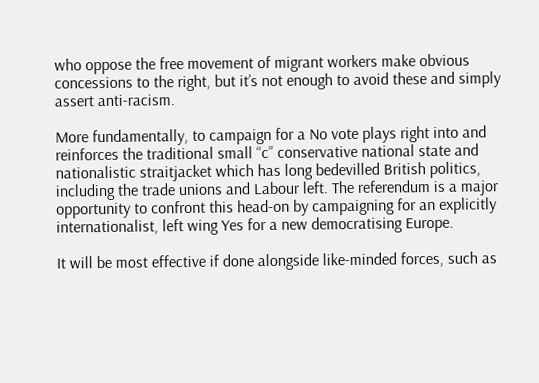who oppose the free movement of migrant workers make obvious concessions to the right, but it’s not enough to avoid these and simply assert anti-racism.

More fundamentally, to campaign for a No vote plays right into and reinforces the traditional small “c” conservative national state and nationalistic straitjacket which has long bedevilled British politics, including the trade unions and Labour left. The referendum is a major opportunity to confront this head-on by campaigning for an explicitly internationalist, left wing Yes for a new democratising Europe.

It will be most effective if done alongside like-minded forces, such as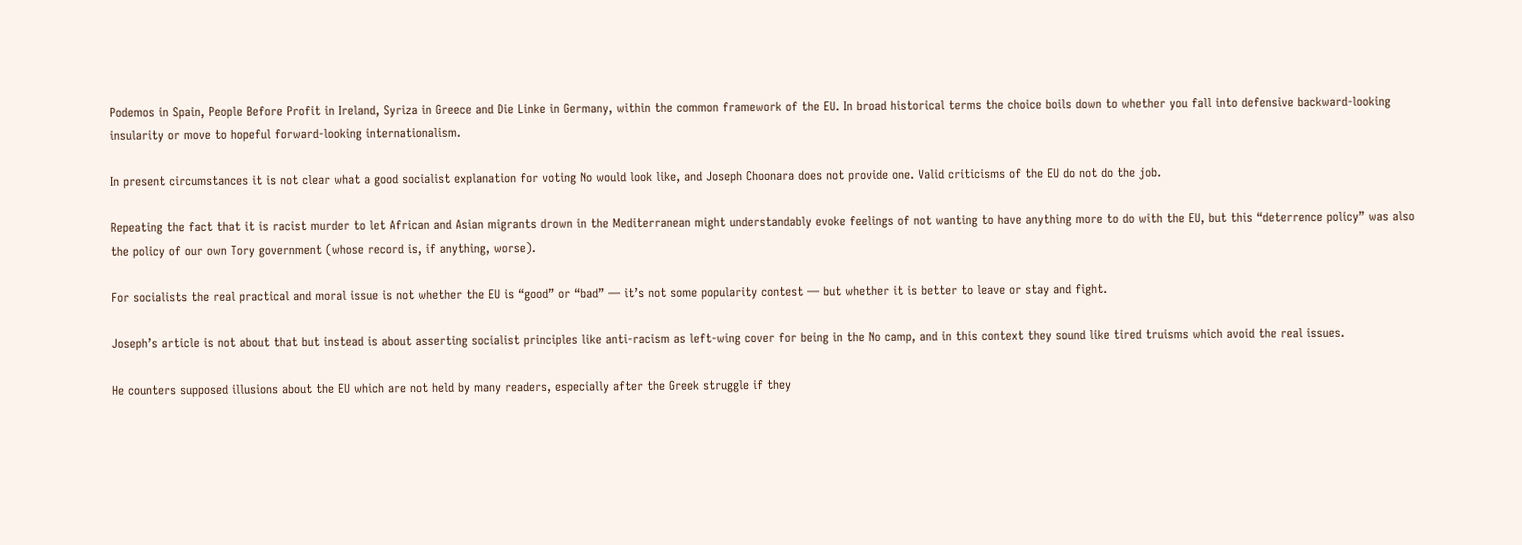Podemos in Spain, People Before Profit in Ireland, Syriza in Greece and Die Linke in Germany, within the common framework of the EU. In broad historical terms the choice boils down to whether you fall into defensive backward-looking insularity or move to hopeful forward-looking internationalism.

In present circumstances it is not clear what a good socialist explanation for voting No would look like, and Joseph Choonara does not provide one. Valid criticisms of the EU do not do the job.

Repeating the fact that it is racist murder to let African and Asian migrants drown in the Mediterranean might understandably evoke feelings of not wanting to have anything more to do with the EU, but this “deterrence policy” was also the policy of our own Tory government (whose record is, if anything, worse).

For socialists the real practical and moral issue is not whether the EU is “good” or “bad” — it’s not some popularity contest — but whether it is better to leave or stay and fight.

Joseph’s article is not about that but instead is about asserting socialist principles like anti-racism as left-wing cover for being in the No camp, and in this context they sound like tired truisms which avoid the real issues.

He counters supposed illusions about the EU which are not held by many readers, especially after the Greek struggle if they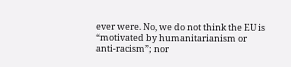ever were. No, we do not think the EU is “motivated by humanitarianism or anti-racism”; nor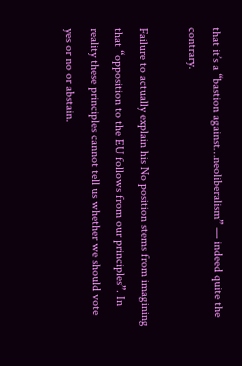that it’s a “bastion against…neoliberalism” — indeed quite the contrary.

Failure to actually explain his No position stems from imagining that “opposition to the EU follows from our principles”. In reality these principles cannot tell us whether we should vote yes or no or abstain.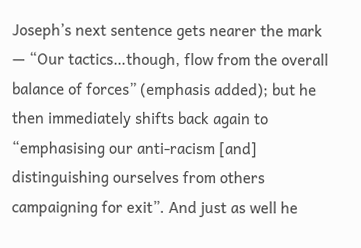Joseph’s next sentence gets nearer the mark — “Our tactics…though, flow from the overall balance of forces” (emphasis added); but he then immediately shifts back again to “emphasising our anti-racism [and] distinguishing ourselves from others campaigning for exit”. And just as well he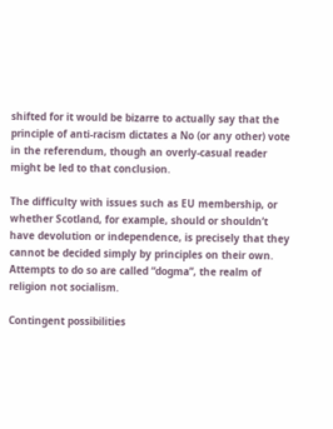shifted for it would be bizarre to actually say that the principle of anti-racism dictates a No (or any other) vote in the referendum, though an overly-casual reader might be led to that conclusion.

The difficulty with issues such as EU membership, or whether Scotland, for example, should or shouldn’t have devolution or independence, is precisely that they cannot be decided simply by principles on their own. Attempts to do so are called “dogma”, the realm of religion not socialism.

Contingent possibilities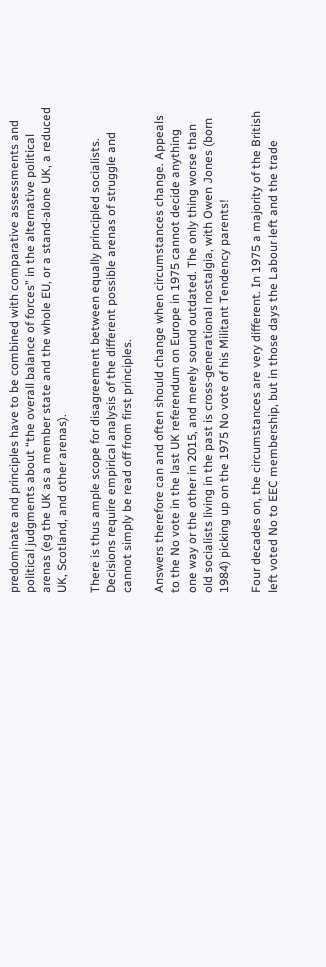predominate and principles have to be combined with comparative assessments and political judgments about “the overall balance of forces” in the alternative political arenas (eg the UK as a member state and the whole EU, or a stand-alone UK, a reduced UK, Scotland, and other arenas).

There is thus ample scope for disagreement between equally principled socialists. Decisions require empirical analysis of the different possible arenas of struggle and cannot simply be read off from first principles.

Answers therefore can and often should change when circumstances change. Appeals to the No vote in the last UK referendum on Europe in 1975 cannot decide anything one way or the other in 2015, and merely sound outdated. The only thing worse than old socialists living in the past is cross-generational nostalgia, with Owen Jones (born 1984) picking up on the 1975 No vote of his Militant Tendency parents!

Four decades on, the circumstances are very different. In 1975 a majority of the British left voted No to EEC membership, but in those days the Labour left and the trade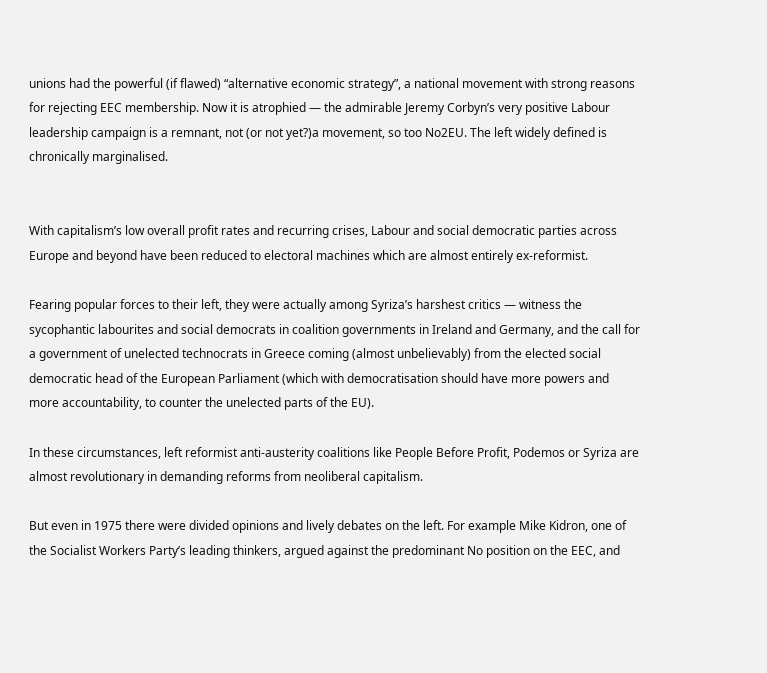unions had the powerful (if flawed) “alternative economic strategy”, a national movement with strong reasons for rejecting EEC membership. Now it is atrophied — the admirable Jeremy Corbyn’s very positive Labour leadership campaign is a remnant, not (or not yet?)a movement, so too No2EU. The left widely defined is chronically marginalised.


With capitalism’s low overall profit rates and recurring crises, Labour and social democratic parties across Europe and beyond have been reduced to electoral machines which are almost entirely ex-reformist.

Fearing popular forces to their left, they were actually among Syriza’s harshest critics — witness the sycophantic labourites and social democrats in coalition governments in Ireland and Germany, and the call for a government of unelected technocrats in Greece coming (almost unbelievably) from the elected social democratic head of the European Parliament (which with democratisation should have more powers and more accountability, to counter the unelected parts of the EU).

In these circumstances, left reformist anti-austerity coalitions like People Before Profit, Podemos or Syriza are almost revolutionary in demanding reforms from neoliberal capitalism.

But even in 1975 there were divided opinions and lively debates on the left. For example Mike Kidron, one of the Socialist Workers Party’s leading thinkers, argued against the predominant No position on the EEC, and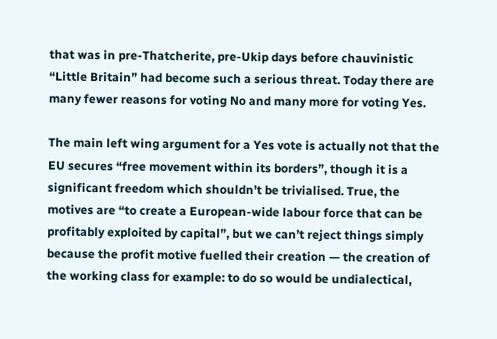that was in pre-Thatcherite, pre-Ukip days before chauvinistic “Little Britain” had become such a serious threat. Today there are many fewer reasons for voting No and many more for voting Yes.

The main left wing argument for a Yes vote is actually not that the EU secures “free movement within its borders”, though it is a significant freedom which shouldn’t be trivialised. True, the motives are “to create a European-wide labour force that can be profitably exploited by capital”, but we can’t reject things simply because the profit motive fuelled their creation — the creation of the working class for example: to do so would be undialectical,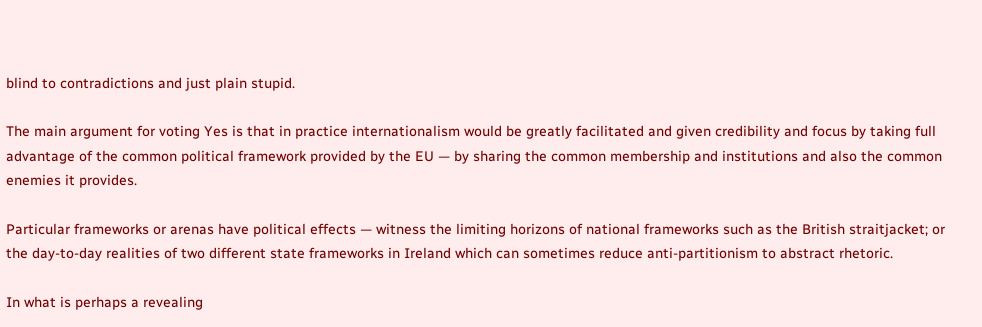blind to contradictions and just plain stupid.

The main argument for voting Yes is that in practice internationalism would be greatly facilitated and given credibility and focus by taking full advantage of the common political framework provided by the EU — by sharing the common membership and institutions and also the common enemies it provides.

Particular frameworks or arenas have political effects — witness the limiting horizons of national frameworks such as the British straitjacket; or the day-to-day realities of two different state frameworks in Ireland which can sometimes reduce anti-partitionism to abstract rhetoric.

In what is perhaps a revealing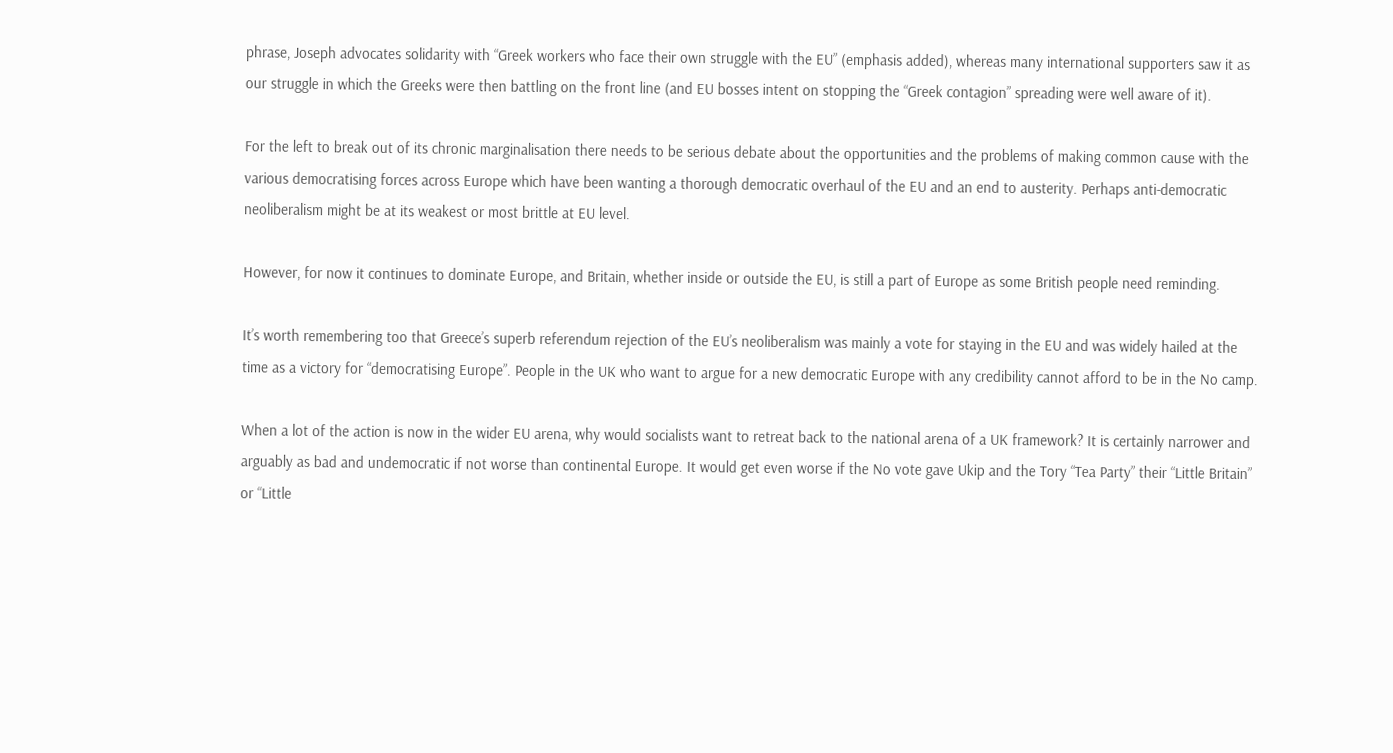phrase, Joseph advocates solidarity with “Greek workers who face their own struggle with the EU” (emphasis added), whereas many international supporters saw it as our struggle in which the Greeks were then battling on the front line (and EU bosses intent on stopping the “Greek contagion” spreading were well aware of it).

For the left to break out of its chronic marginalisation there needs to be serious debate about the opportunities and the problems of making common cause with the various democratising forces across Europe which have been wanting a thorough democratic overhaul of the EU and an end to austerity. Perhaps anti-democratic neoliberalism might be at its weakest or most brittle at EU level.

However, for now it continues to dominate Europe, and Britain, whether inside or outside the EU, is still a part of Europe as some British people need reminding.

It’s worth remembering too that Greece’s superb referendum rejection of the EU’s neoliberalism was mainly a vote for staying in the EU and was widely hailed at the time as a victory for “democratising Europe”. People in the UK who want to argue for a new democratic Europe with any credibility cannot afford to be in the No camp.

When a lot of the action is now in the wider EU arena, why would socialists want to retreat back to the national arena of a UK framework? It is certainly narrower and arguably as bad and undemocratic if not worse than continental Europe. It would get even worse if the No vote gave Ukip and the Tory “Tea Party” their “Little Britain” or “Little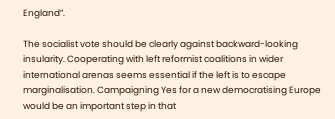England”.

The socialist vote should be clearly against backward-looking insularity. Cooperating with left reformist coalitions in wider international arenas seems essential if the left is to escape marginalisation. Campaigning Yes for a new democratising Europe would be an important step in that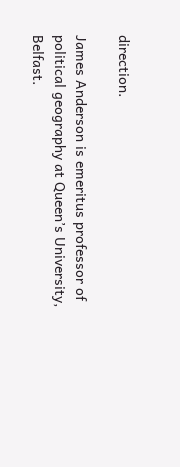direction.

James Anderson is emeritus professor of political geography at Queen’s University, Belfast.